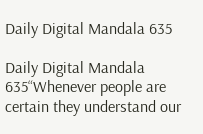Daily Digital Mandala 635

Daily Digital Mandala 635“Whenever people are certain they understand our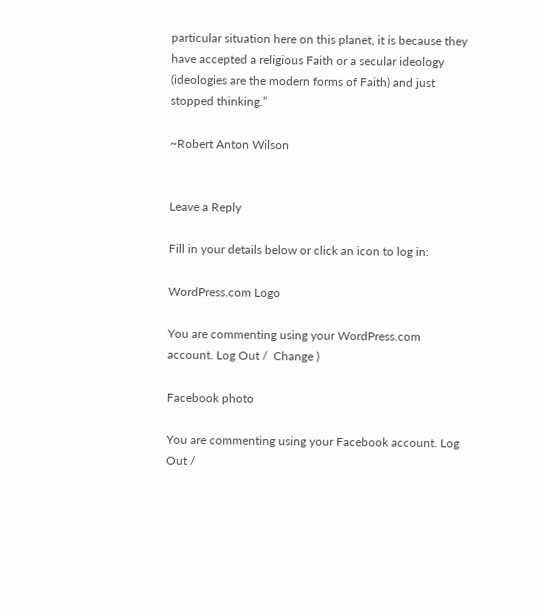particular situation here on this planet, it is because they have accepted a religious Faith or a secular ideology (ideologies are the modern forms of Faith) and just stopped thinking.”

~Robert Anton Wilson


Leave a Reply

Fill in your details below or click an icon to log in:

WordPress.com Logo

You are commenting using your WordPress.com account. Log Out /  Change )

Facebook photo

You are commenting using your Facebook account. Log Out /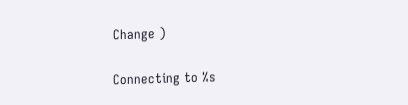Change )

Connecting to %s